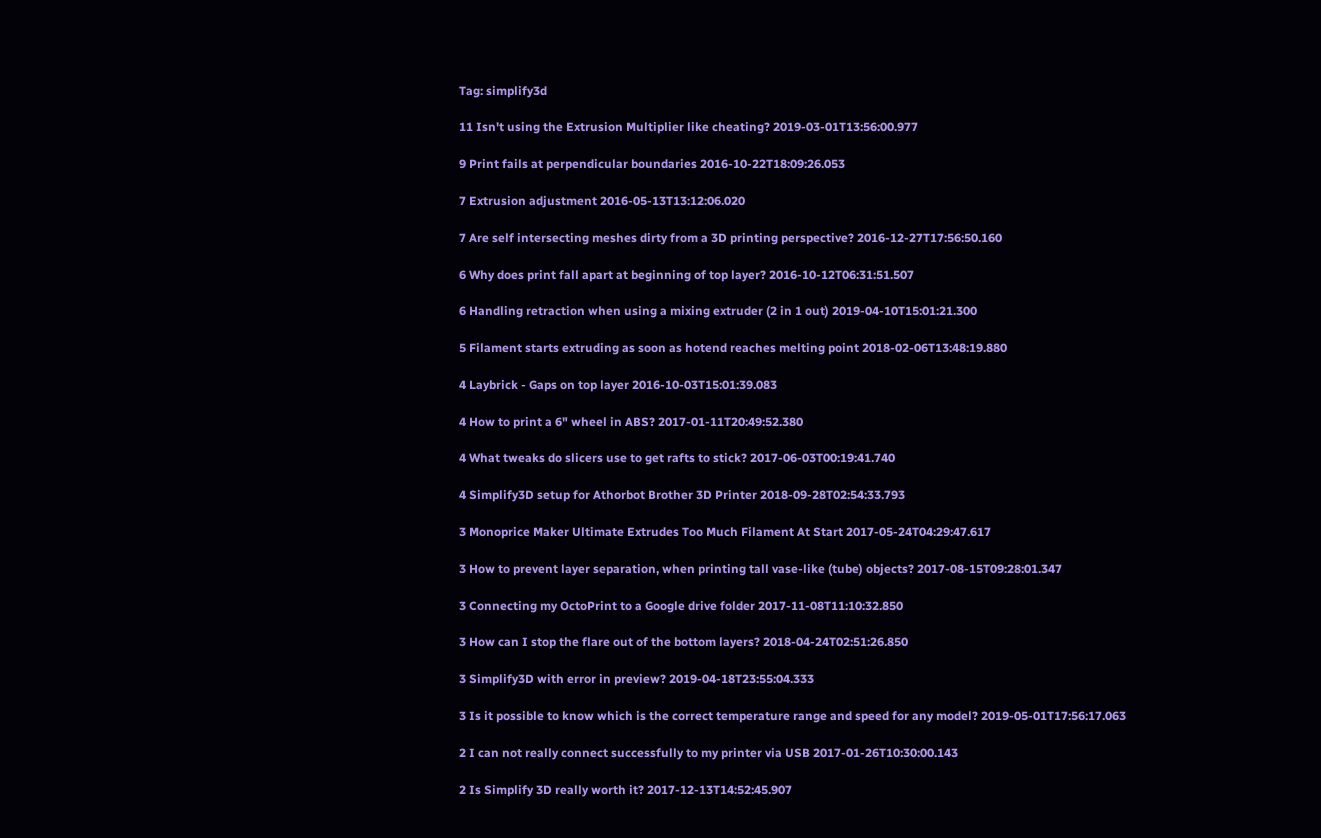Tag: simplify3d

11 Isn't using the Extrusion Multiplier like cheating? 2019-03-01T13:56:00.977

9 Print fails at perpendicular boundaries 2016-10-22T18:09:26.053

7 Extrusion adjustment 2016-05-13T13:12:06.020

7 Are self intersecting meshes dirty from a 3D printing perspective? 2016-12-27T17:56:50.160

6 Why does print fall apart at beginning of top layer? 2016-10-12T06:31:51.507

6 Handling retraction when using a mixing extruder (2 in 1 out) 2019-04-10T15:01:21.300

5 Filament starts extruding as soon as hotend reaches melting point 2018-02-06T13:48:19.880

4 Laybrick - Gaps on top layer 2016-10-03T15:01:39.083

4 How to print a 6" wheel in ABS? 2017-01-11T20:49:52.380

4 What tweaks do slicers use to get rafts to stick? 2017-06-03T00:19:41.740

4 Simplify3D setup for Athorbot Brother 3D Printer 2018-09-28T02:54:33.793

3 Monoprice Maker Ultimate Extrudes Too Much Filament At Start 2017-05-24T04:29:47.617

3 How to prevent layer separation, when printing tall vase-like (tube) objects? 2017-08-15T09:28:01.347

3 Connecting my OctoPrint to a Google drive folder 2017-11-08T11:10:32.850

3 How can I stop the flare out of the bottom layers? 2018-04-24T02:51:26.850

3 Simplify3D with error in preview? 2019-04-18T23:55:04.333

3 Is it possible to know which is the correct temperature range and speed for any model? 2019-05-01T17:56:17.063

2 I can not really connect successfully to my printer via USB 2017-01-26T10:30:00.143

2 Is Simplify 3D really worth it? 2017-12-13T14:52:45.907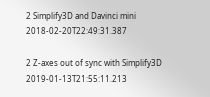2 Simplify3D and Davinci mini 2018-02-20T22:49:31.387

2 Z-axes out of sync with Simplify3D 2019-01-13T21:55:11.213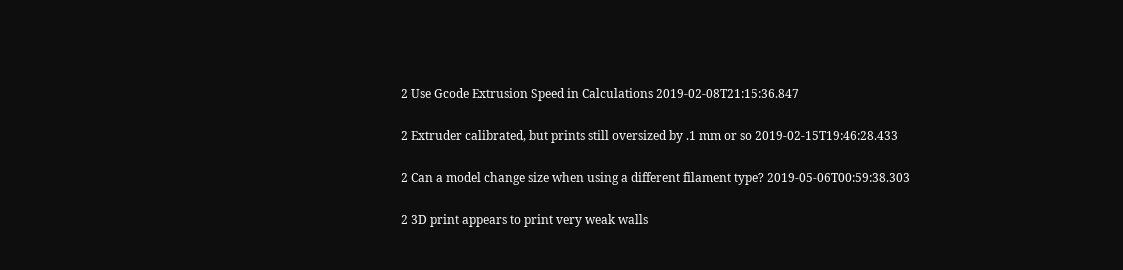2 Use Gcode Extrusion Speed in Calculations 2019-02-08T21:15:36.847

2 Extruder calibrated, but prints still oversized by .1 mm or so 2019-02-15T19:46:28.433

2 Can a model change size when using a different filament type? 2019-05-06T00:59:38.303

2 3D print appears to print very weak walls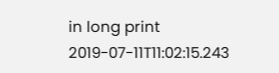in long print 2019-07-11T11:02:15.243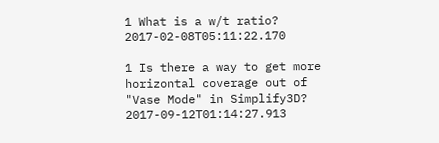1 What is a w/t ratio? 2017-02-08T05:11:22.170

1 Is there a way to get more horizontal coverage out of "Vase Mode" in Simplify3D? 2017-09-12T01:14:27.913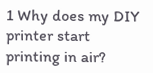1 Why does my DIY printer start printing in air?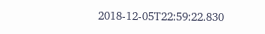2018-12-05T22:59:22.830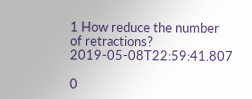1 How reduce the number of retractions? 2019-05-08T22:59:41.807

0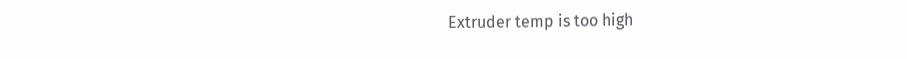Extruder temp is too high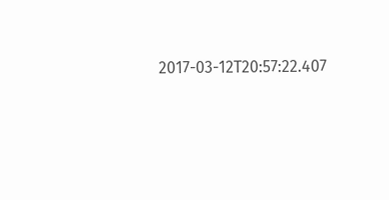2017-03-12T20:57:22.407